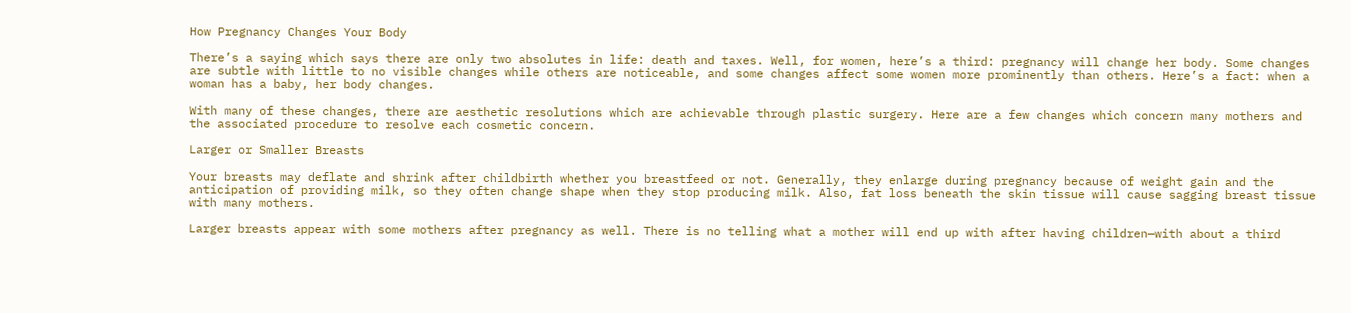How Pregnancy Changes Your Body

There’s a saying which says there are only two absolutes in life: death and taxes. Well, for women, here’s a third: pregnancy will change her body. Some changes are subtle with little to no visible changes while others are noticeable, and some changes affect some women more prominently than others. Here’s a fact: when a woman has a baby, her body changes.

With many of these changes, there are aesthetic resolutions which are achievable through plastic surgery. Here are a few changes which concern many mothers and the associated procedure to resolve each cosmetic concern.

Larger or Smaller Breasts

Your breasts may deflate and shrink after childbirth whether you breastfeed or not. Generally, they enlarge during pregnancy because of weight gain and the anticipation of providing milk, so they often change shape when they stop producing milk. Also, fat loss beneath the skin tissue will cause sagging breast tissue with many mothers.

Larger breasts appear with some mothers after pregnancy as well. There is no telling what a mother will end up with after having children—with about a third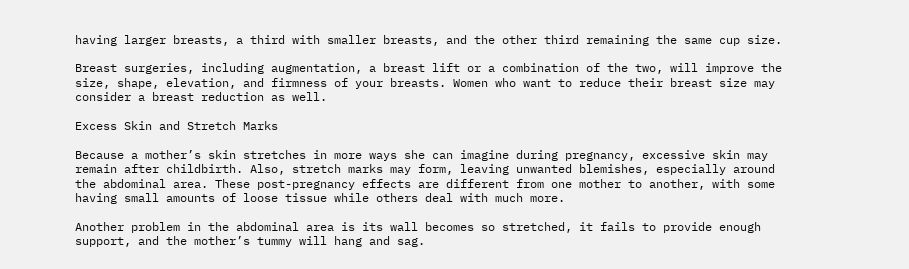having larger breasts, a third with smaller breasts, and the other third remaining the same cup size.

Breast surgeries, including augmentation, a breast lift or a combination of the two, will improve the size, shape, elevation, and firmness of your breasts. Women who want to reduce their breast size may consider a breast reduction as well.

Excess Skin and Stretch Marks

Because a mother’s skin stretches in more ways she can imagine during pregnancy, excessive skin may remain after childbirth. Also, stretch marks may form, leaving unwanted blemishes, especially around the abdominal area. These post-pregnancy effects are different from one mother to another, with some having small amounts of loose tissue while others deal with much more.

Another problem in the abdominal area is its wall becomes so stretched, it fails to provide enough support, and the mother’s tummy will hang and sag.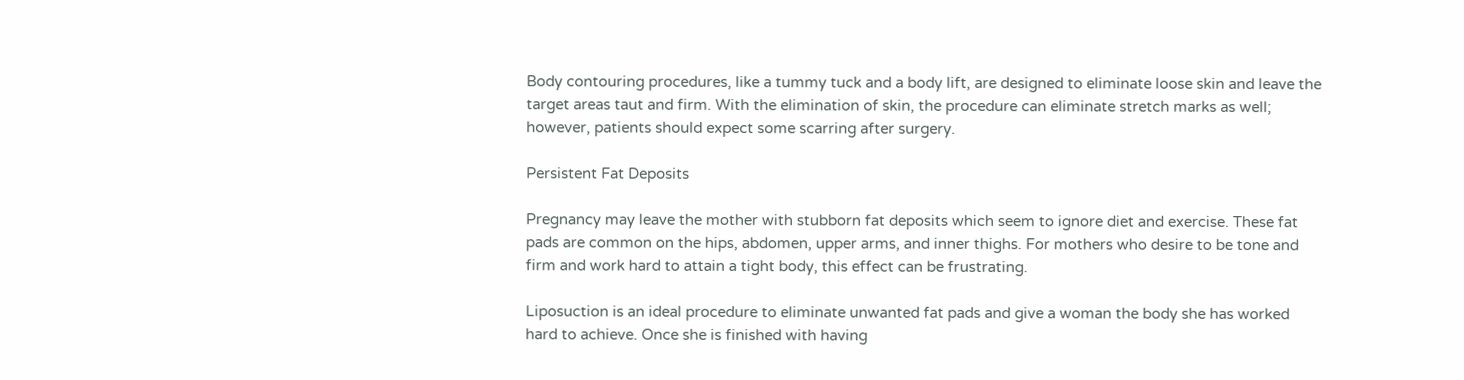Body contouring procedures, like a tummy tuck and a body lift, are designed to eliminate loose skin and leave the target areas taut and firm. With the elimination of skin, the procedure can eliminate stretch marks as well; however, patients should expect some scarring after surgery.

Persistent Fat Deposits

Pregnancy may leave the mother with stubborn fat deposits which seem to ignore diet and exercise. These fat pads are common on the hips, abdomen, upper arms, and inner thighs. For mothers who desire to be tone and firm and work hard to attain a tight body, this effect can be frustrating.

Liposuction is an ideal procedure to eliminate unwanted fat pads and give a woman the body she has worked hard to achieve. Once she is finished with having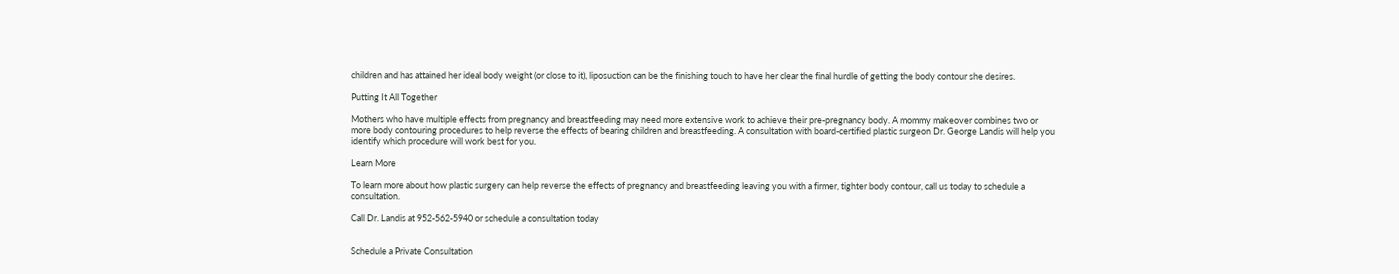children and has attained her ideal body weight (or close to it), liposuction can be the finishing touch to have her clear the final hurdle of getting the body contour she desires.

Putting It All Together

Mothers who have multiple effects from pregnancy and breastfeeding may need more extensive work to achieve their pre-pregnancy body. A mommy makeover combines two or more body contouring procedures to help reverse the effects of bearing children and breastfeeding. A consultation with board-certified plastic surgeon Dr. George Landis will help you identify which procedure will work best for you.

Learn More

To learn more about how plastic surgery can help reverse the effects of pregnancy and breastfeeding leaving you with a firmer, tighter body contour, call us today to schedule a consultation.

Call Dr. Landis at 952-562-5940 or schedule a consultation today


Schedule a Private Consultation